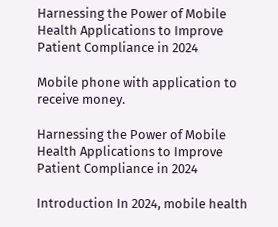Harnessing the Power of Mobile Health Applications to Improve Patient Compliance in 2024

Mobile phone with application to receive money.

Harnessing the Power of Mobile Health Applications to Improve Patient Compliance in 2024

Introduction In 2024, mobile health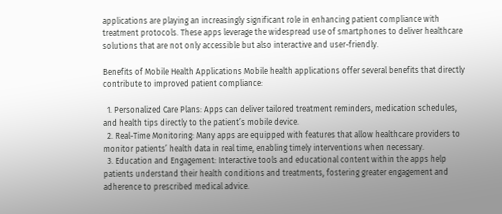applications are playing an increasingly significant role in enhancing patient compliance with treatment protocols. These apps leverage the widespread use of smartphones to deliver healthcare solutions that are not only accessible but also interactive and user-friendly.

Benefits of Mobile Health Applications Mobile health applications offer several benefits that directly contribute to improved patient compliance:

  1. Personalized Care Plans: Apps can deliver tailored treatment reminders, medication schedules, and health tips directly to the patient’s mobile device.
  2. Real-Time Monitoring: Many apps are equipped with features that allow healthcare providers to monitor patients’ health data in real time, enabling timely interventions when necessary.
  3. Education and Engagement: Interactive tools and educational content within the apps help patients understand their health conditions and treatments, fostering greater engagement and adherence to prescribed medical advice.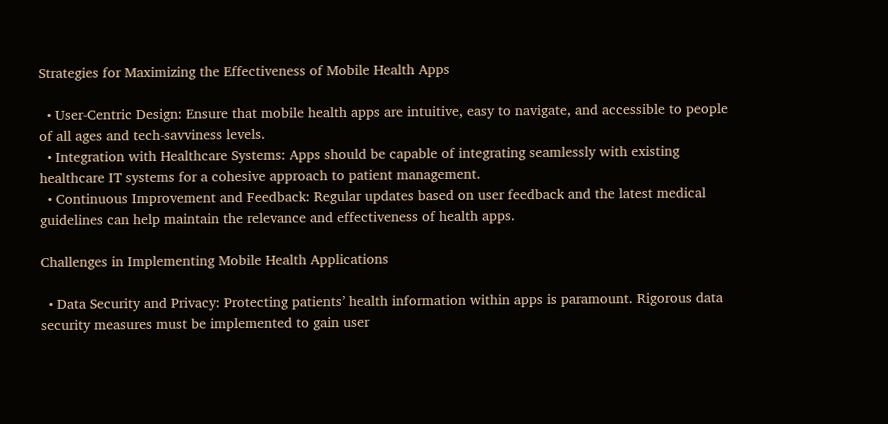Strategies for Maximizing the Effectiveness of Mobile Health Apps

  • User-Centric Design: Ensure that mobile health apps are intuitive, easy to navigate, and accessible to people of all ages and tech-savviness levels.
  • Integration with Healthcare Systems: Apps should be capable of integrating seamlessly with existing healthcare IT systems for a cohesive approach to patient management.
  • Continuous Improvement and Feedback: Regular updates based on user feedback and the latest medical guidelines can help maintain the relevance and effectiveness of health apps.

Challenges in Implementing Mobile Health Applications

  • Data Security and Privacy: Protecting patients’ health information within apps is paramount. Rigorous data security measures must be implemented to gain user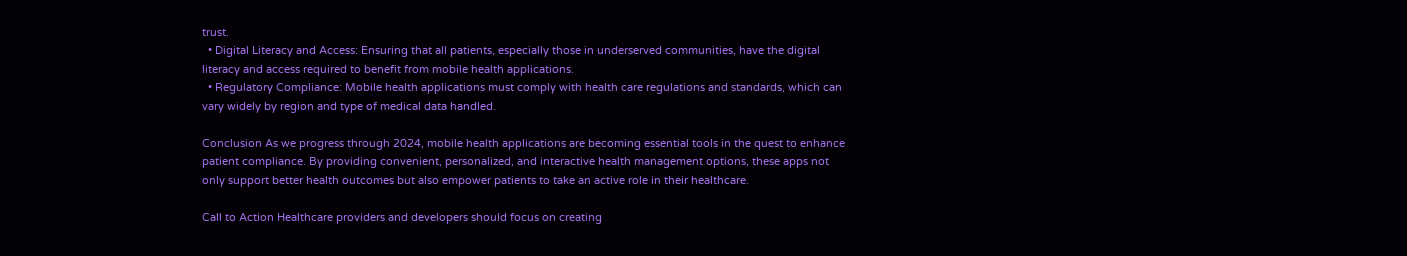trust.
  • Digital Literacy and Access: Ensuring that all patients, especially those in underserved communities, have the digital literacy and access required to benefit from mobile health applications.
  • Regulatory Compliance: Mobile health applications must comply with health care regulations and standards, which can vary widely by region and type of medical data handled.

Conclusion As we progress through 2024, mobile health applications are becoming essential tools in the quest to enhance patient compliance. By providing convenient, personalized, and interactive health management options, these apps not only support better health outcomes but also empower patients to take an active role in their healthcare.

Call to Action Healthcare providers and developers should focus on creating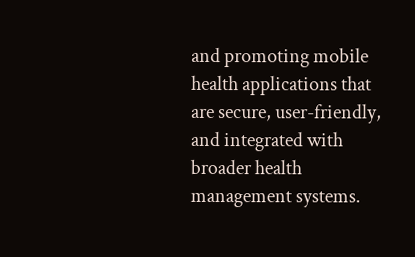and promoting mobile health applications that are secure, user-friendly, and integrated with broader health management systems.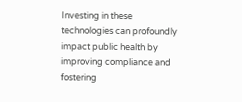Investing in these technologies can profoundly impact public health by improving compliance and fostering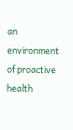an environment of proactive health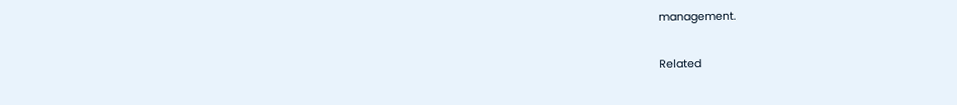management.

Related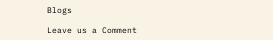Blogs

Leave us a Comment